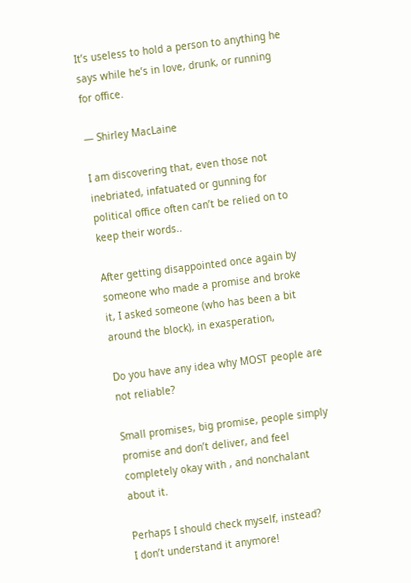It’s useless to hold a person to anything he says while he’s in love, drunk, or running for office.

— Shirley MacLaine

I am discovering that, even those not inebriated, infatuated or gunning for political office often can’t be relied on to keep their words..

After getting disappointed once again by someone who made a promise and broke it, I asked someone (who has been a bit around the block), in exasperation,

Do you have any idea why MOST people are not reliable?

Small promises, big promise, people simply promise and don’t deliver, and feel completely okay with , and nonchalant about it.

Perhaps I should check myself, instead?
I don’t understand it anymore!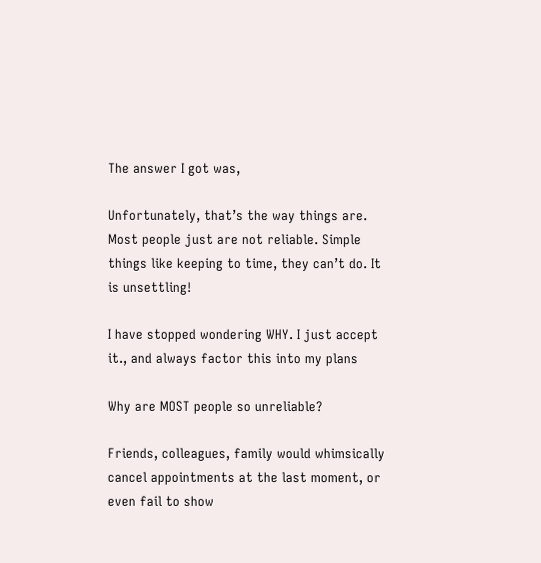The answer I got was,

Unfortunately, that’s the way things are. Most people just are not reliable. Simple things like keeping to time, they can’t do. It is unsettling!

I have stopped wondering WHY. I just accept it., and always factor this into my plans

Why are MOST people so unreliable?

Friends, colleagues, family would whimsically cancel appointments at the last moment, or even fail to show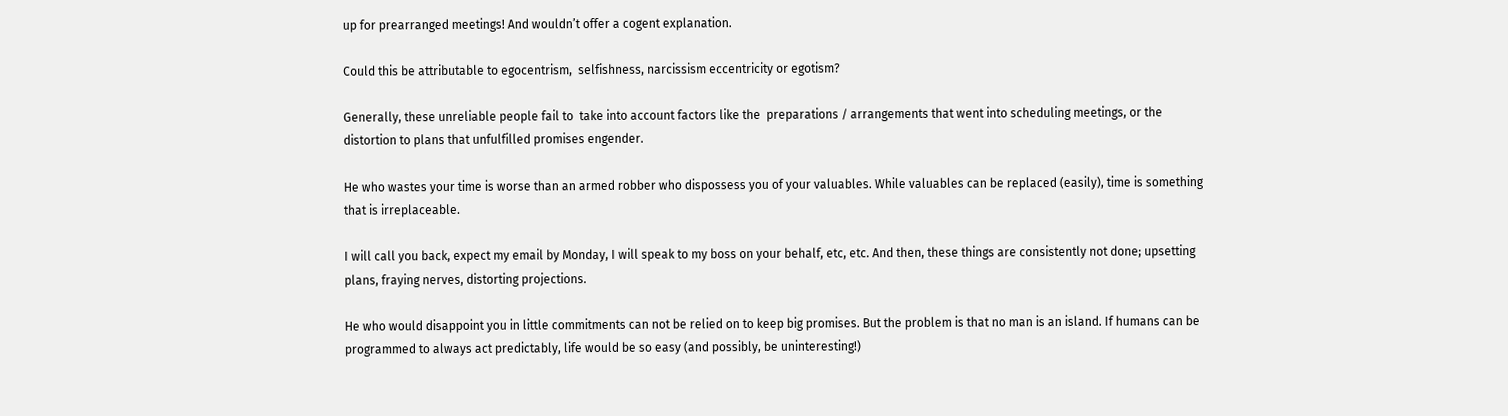up for prearranged meetings! And wouldn’t offer a cogent explanation.

Could this be attributable to egocentrism,  selfishness, narcissism eccentricity or egotism?

Generally, these unreliable people fail to  take into account factors like the  preparations / arrangements that went into scheduling meetings, or the distortion to plans that unfulfilled promises engender.

He who wastes your time is worse than an armed robber who dispossess you of your valuables. While valuables can be replaced (easily), time is something that is irreplaceable.

I will call you back, expect my email by Monday, I will speak to my boss on your behalf, etc, etc. And then, these things are consistently not done; upsetting plans, fraying nerves, distorting projections.

He who would disappoint you in little commitments can not be relied on to keep big promises. But the problem is that no man is an island. If humans can be programmed to always act predictably, life would be so easy (and possibly, be uninteresting!)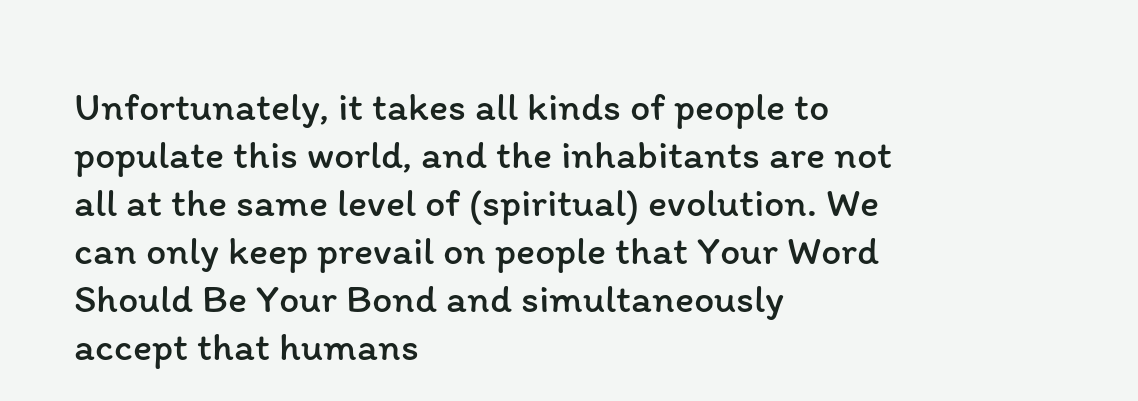Unfortunately, it takes all kinds of people to populate this world, and the inhabitants are not all at the same level of (spiritual) evolution. We can only keep prevail on people that Your Word Should Be Your Bond and simultaneously accept that humans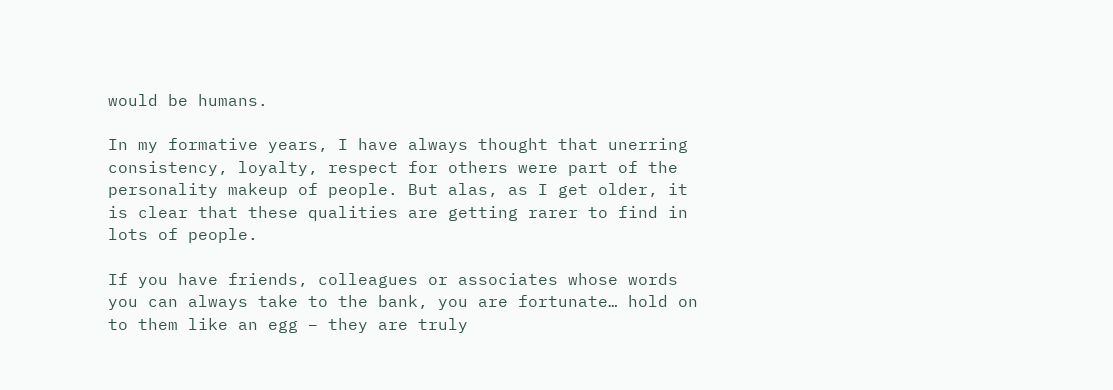would be humans.

In my formative years, I have always thought that unerring consistency, loyalty, respect for others were part of the personality makeup of people. But alas, as I get older, it is clear that these qualities are getting rarer to find in lots of people.

If you have friends, colleagues or associates whose words you can always take to the bank, you are fortunate… hold on to them like an egg – they are truly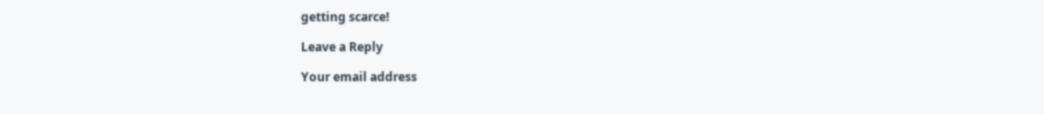getting scarce!

Leave a Reply

Your email address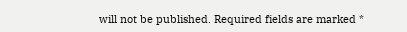will not be published. Required fields are marked *